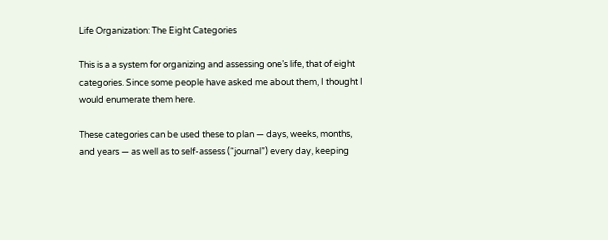Life Organization: The Eight Categories

This is a a system for organizing and assessing one’s life, that of eight categories. Since some people have asked me about them, I thought I would enumerate them here.

These categories can be used these to plan — days, weeks, months, and years — as well as to self-assess (“journal”) every day, keeping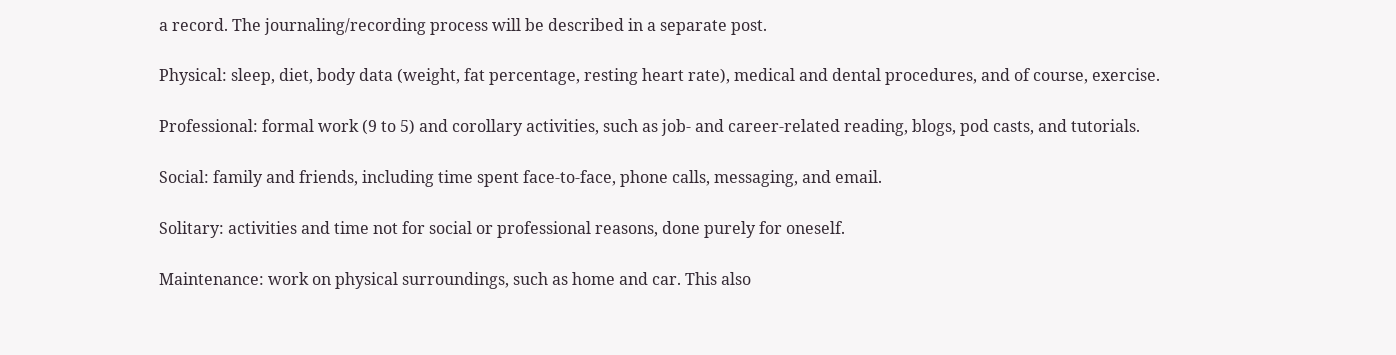a record. The journaling/recording process will be described in a separate post.

Physical: sleep, diet, body data (weight, fat percentage, resting heart rate), medical and dental procedures, and of course, exercise.

Professional: formal work (9 to 5) and corollary activities, such as job- and career-related reading, blogs, pod casts, and tutorials.

Social: family and friends, including time spent face-to-face, phone calls, messaging, and email.

Solitary: activities and time not for social or professional reasons, done purely for oneself.

Maintenance: work on physical surroundings, such as home and car. This also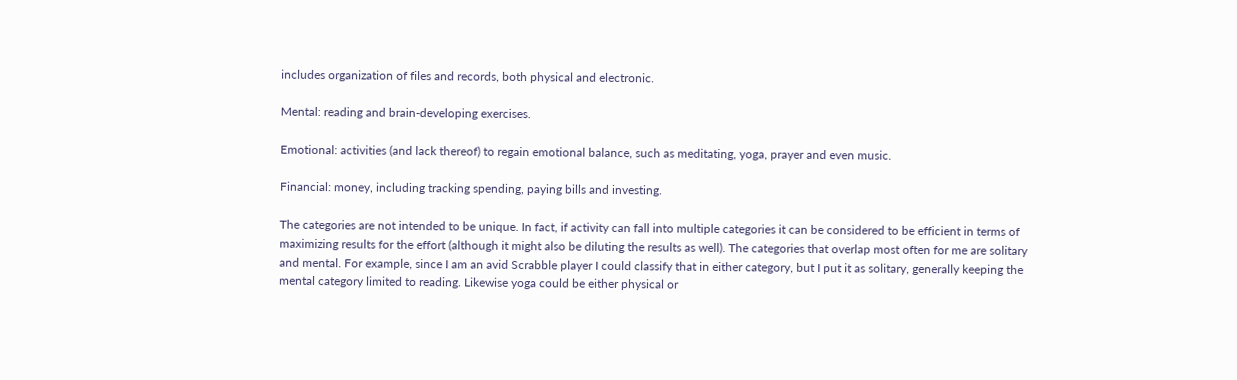includes organization of files and records, both physical and electronic.

Mental: reading and brain-developing exercises.

Emotional: activities (and lack thereof) to regain emotional balance, such as meditating, yoga, prayer and even music.

Financial: money, including tracking spending, paying bills and investing.

The categories are not intended to be unique. In fact, if activity can fall into multiple categories it can be considered to be efficient in terms of maximizing results for the effort (although it might also be diluting the results as well). The categories that overlap most often for me are solitary and mental. For example, since I am an avid Scrabble player I could classify that in either category, but I put it as solitary, generally keeping the mental category limited to reading. Likewise yoga could be either physical or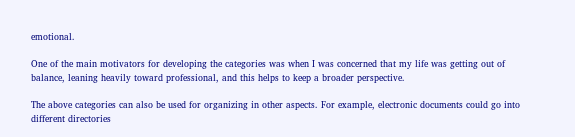emotional.

One of the main motivators for developing the categories was when I was concerned that my life was getting out of balance, leaning heavily toward professional, and this helps to keep a broader perspective.

The above categories can also be used for organizing in other aspects. For example, electronic documents could go into different directories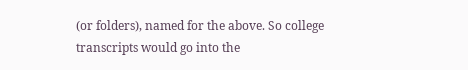(or folders), named for the above. So college transcripts would go into the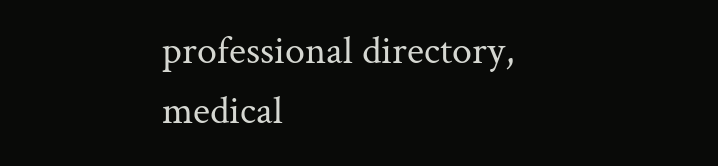professional directory, medical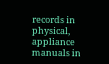records in physical, appliance manuals in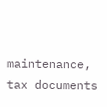maintenance, tax documents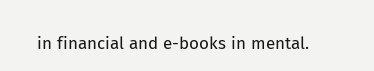in financial and e-books in mental.